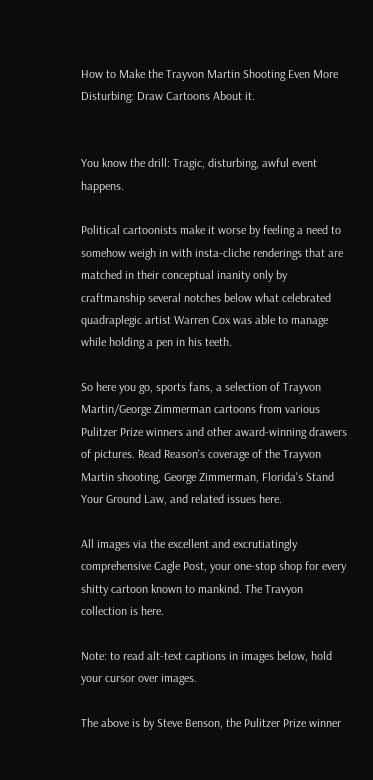How to Make the Trayvon Martin Shooting Even More Disturbing: Draw Cartoons About it.


You know the drill: Tragic, disturbing, awful event happens.

Political cartoonists make it worse by feeling a need to somehow weigh in with insta-cliche renderings that are matched in their conceptual inanity only by craftmanship several notches below what celebrated quadraplegic artist Warren Cox was able to manage while holding a pen in his teeth.

So here you go, sports fans, a selection of Trayvon Martin/George Zimmerman cartoons from various Pulitzer Prize winners and other award-winning drawers of pictures. Read Reason's coverage of the Trayvon Martin shooting, George Zimmerman, Florida's Stand Your Ground Law, and related issues here.

All images via the excellent and excrutiatingly comprehensive Cagle Post, your one-stop shop for every shitty cartoon known to mankind. The Travyon collection is here.

Note: to read alt-text captions in images below, hold your cursor over images.

The above is by Steve Benson, the Pulitzer Prize winner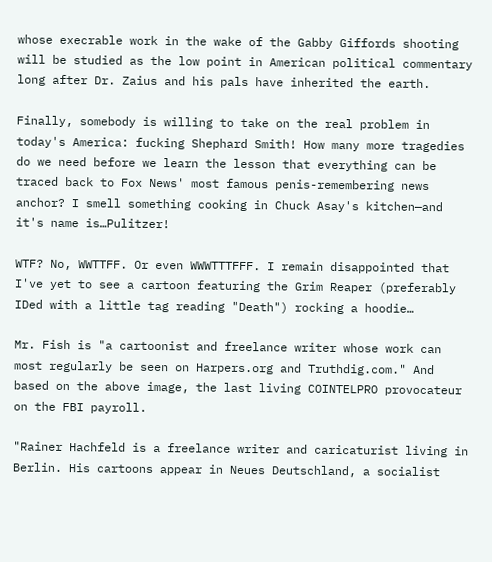whose execrable work in the wake of the Gabby Giffords shooting will be studied as the low point in American political commentary long after Dr. Zaius and his pals have inherited the earth.

Finally, somebody is willing to take on the real problem in today's America: fucking Shephard Smith! How many more tragedies do we need before we learn the lesson that everything can be traced back to Fox News' most famous penis-remembering news anchor? I smell something cooking in Chuck Asay's kitchen—and it's name is…Pulitzer!

WTF? No, WWTTFF. Or even WWWTTTFFF. I remain disappointed that I've yet to see a cartoon featuring the Grim Reaper (preferably IDed with a little tag reading "Death") rocking a hoodie…

Mr. Fish is "a cartoonist and freelance writer whose work can most regularly be seen on Harpers.org and Truthdig.com." And based on the above image, the last living COINTELPRO provocateur on the FBI payroll.

"Rainer Hachfeld is a freelance writer and caricaturist living in Berlin. His cartoons appear in Neues Deutschland, a socialist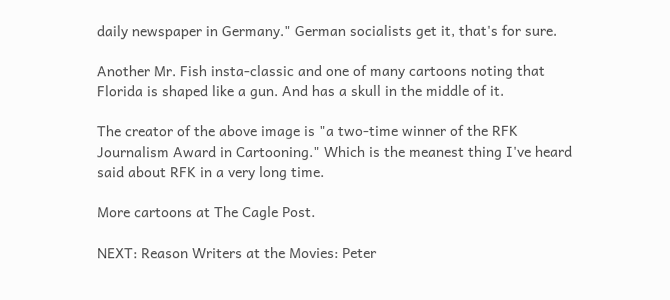daily newspaper in Germany." German socialists get it, that's for sure.

Another Mr. Fish insta-classic and one of many cartoons noting that Florida is shaped like a gun. And has a skull in the middle of it.

The creator of the above image is "a two-time winner of the RFK Journalism Award in Cartooning." Which is the meanest thing I've heard said about RFK in a very long time.

More cartoons at The Cagle Post.

NEXT: Reason Writers at the Movies: Peter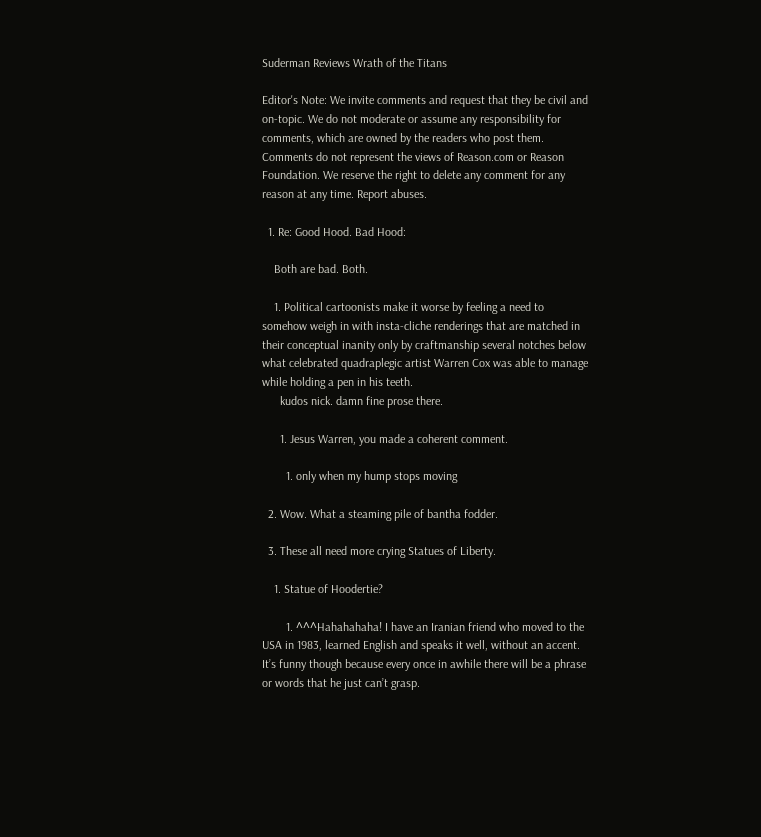Suderman Reviews Wrath of the Titans

Editor's Note: We invite comments and request that they be civil and on-topic. We do not moderate or assume any responsibility for comments, which are owned by the readers who post them. Comments do not represent the views of Reason.com or Reason Foundation. We reserve the right to delete any comment for any reason at any time. Report abuses.

  1. Re: Good Hood. Bad Hood:

    Both are bad. Both.

    1. Political cartoonists make it worse by feeling a need to somehow weigh in with insta-cliche renderings that are matched in their conceptual inanity only by craftmanship several notches below what celebrated quadraplegic artist Warren Cox was able to manage while holding a pen in his teeth.
      kudos nick. damn fine prose there.

      1. Jesus Warren, you made a coherent comment.

        1. only when my hump stops moving

  2. Wow. What a steaming pile of bantha fodder.

  3. These all need more crying Statues of Liberty.

    1. Statue of Hoodertie?

        1. ^^^Hahahahaha! I have an Iranian friend who moved to the USA in 1983, learned English and speaks it well, without an accent. It’s funny though because every once in awhile there will be a phrase or words that he just can’t grasp.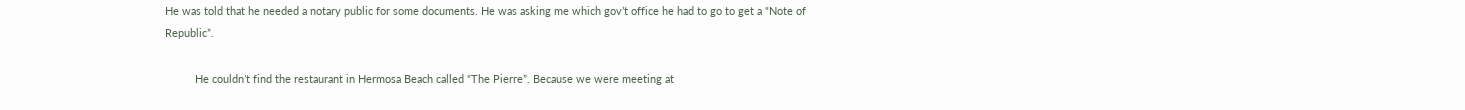He was told that he needed a notary public for some documents. He was asking me which gov’t office he had to go to get a “Note of Republic”.

          He couldn’t find the restaurant in Hermosa Beach called “The Pierre”. Because we were meeting at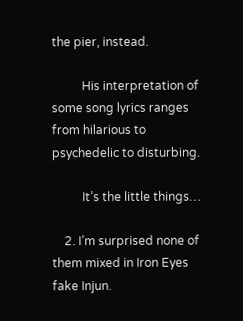the pier, instead.

          His interpretation of some song lyrics ranges from hilarious to psychedelic to disturbing.

          It’s the little things…

    2. I’m surprised none of them mixed in Iron Eyes fake Injun.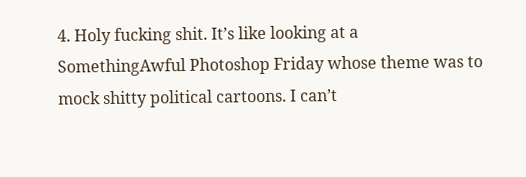4. Holy fucking shit. It’s like looking at a SomethingAwful Photoshop Friday whose theme was to mock shitty political cartoons. I can’t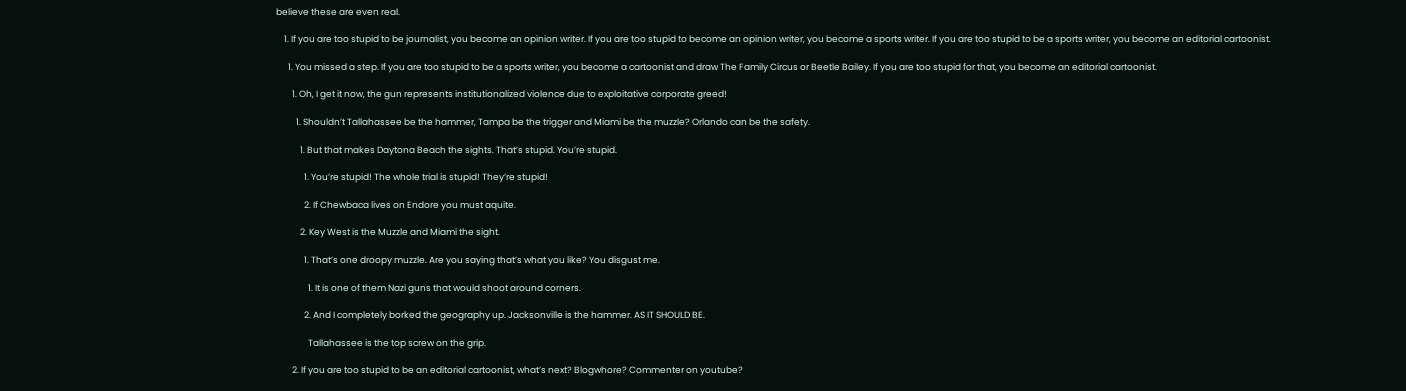believe these are even real.

    1. If you are too stupid to be journalist, you become an opinion writer. If you are too stupid to become an opinion writer, you become a sports writer. If you are too stupid to be a sports writer, you become an editorial cartoonist.

      1. You missed a step. If you are too stupid to be a sports writer, you become a cartoonist and draw The Family Circus or Beetle Bailey. If you are too stupid for that, you become an editorial cartoonist.

        1. Oh, I get it now, the gun represents institutionalized violence due to exploitative corporate greed!

          1. Shouldn’t Tallahassee be the hammer, Tampa be the trigger and Miami be the muzzle? Orlando can be the safety.

            1. But that makes Daytona Beach the sights. That’s stupid. You’re stupid.

              1. You’re stupid! The whole trial is stupid! They’re stupid!

              2. If Chewbaca lives on Endore you must aquite.

            2. Key West is the Muzzle and Miami the sight.

              1. That’s one droopy muzzle. Are you saying that’s what you like? You disgust me.

                1. It is one of them Nazi guns that would shoot around corners.

              2. And I completely borked the geography up. Jacksonville is the hammer. AS IT SHOULD BE.

                Tallahassee is the top screw on the grip.

        2. If you are too stupid to be an editorial cartoonist, what’s next? Blogwhore? Commenter on youtube?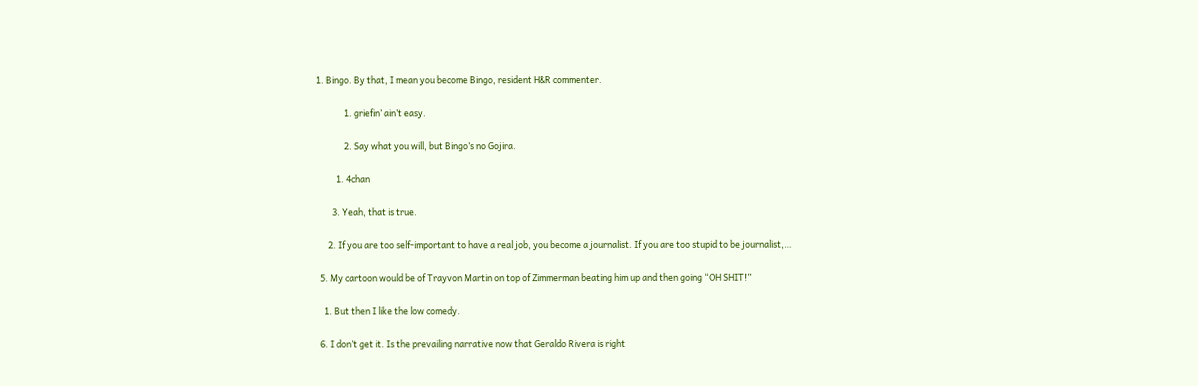1. Bingo. By that, I mean you become Bingo, resident H&R commenter.

              1. griefin’ ain’t easy.

              2. Say what you will, but Bingo’s no Gojira.

          1. 4chan

        3. Yeah, that is true.

      2. If you are too self-important to have a real job, you become a journalist. If you are too stupid to be journalist,…

  5. My cartoon would be of Trayvon Martin on top of Zimmerman beating him up and then going “OH SHIT!”

    1. But then I like the low comedy.

  6. I don’t get it. Is the prevailing narrative now that Geraldo Rivera is right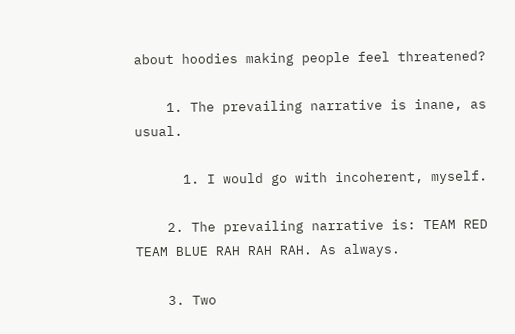about hoodies making people feel threatened?

    1. The prevailing narrative is inane, as usual.

      1. I would go with incoherent, myself.

    2. The prevailing narrative is: TEAM RED TEAM BLUE RAH RAH RAH. As always.

    3. Two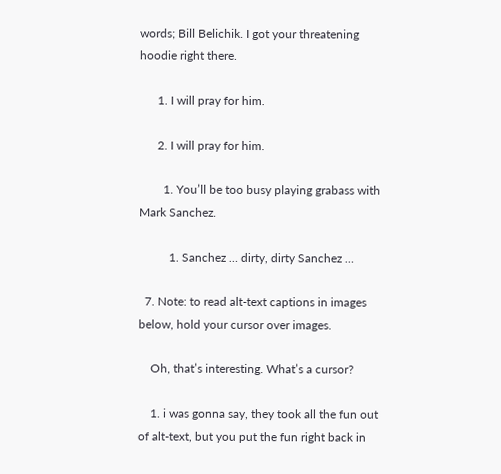words; Bill Belichik. I got your threatening hoodie right there.

      1. I will pray for him.

      2. I will pray for him.

        1. You’ll be too busy playing grabass with Mark Sanchez.

          1. Sanchez … dirty, dirty Sanchez …

  7. Note: to read alt-text captions in images below, hold your cursor over images.

    Oh, that’s interesting. What’s a cursor?

    1. i was gonna say, they took all the fun out of alt-text, but you put the fun right back in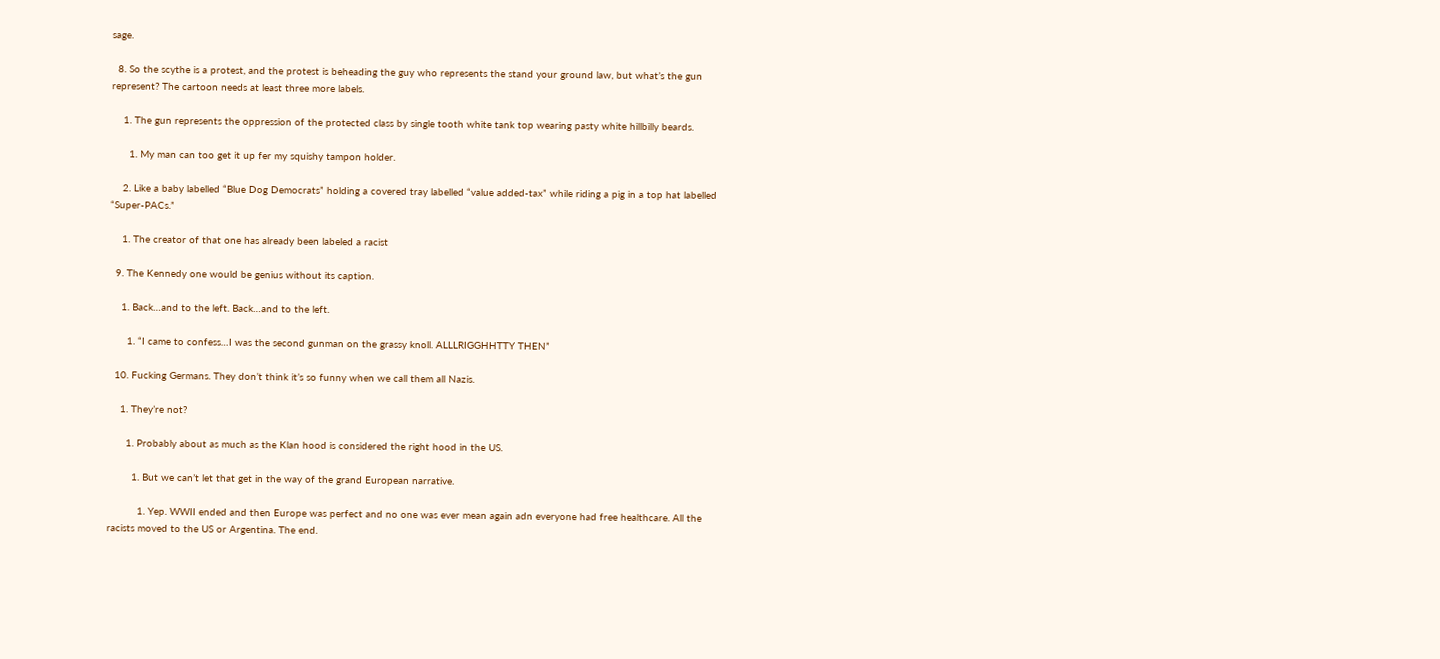sage.

  8. So the scythe is a protest, and the protest is beheading the guy who represents the stand your ground law, but what’s the gun represent? The cartoon needs at least three more labels.

    1. The gun represents the oppression of the protected class by single tooth white tank top wearing pasty white hillbilly beards.

      1. My man can too get it up fer my squishy tampon holder.

    2. Like a baby labelled “Blue Dog Democrats” holding a covered tray labelled “value added-tax” while riding a pig in a top hat labelled “Super-PACs.”

    1. The creator of that one has already been labeled a racist

  9. The Kennedy one would be genius without its caption.

    1. Back…and to the left. Back…and to the left.

      1. “I came to confess…I was the second gunman on the grassy knoll. ALLLRIGGHHTTY THEN”

  10. Fucking Germans. They don’t think it’s so funny when we call them all Nazis.

    1. They’re not?

      1. Probably about as much as the Klan hood is considered the right hood in the US.

        1. But we can’t let that get in the way of the grand European narrative.

          1. Yep. WWII ended and then Europe was perfect and no one was ever mean again adn everyone had free healthcare. All the racists moved to the US or Argentina. The end.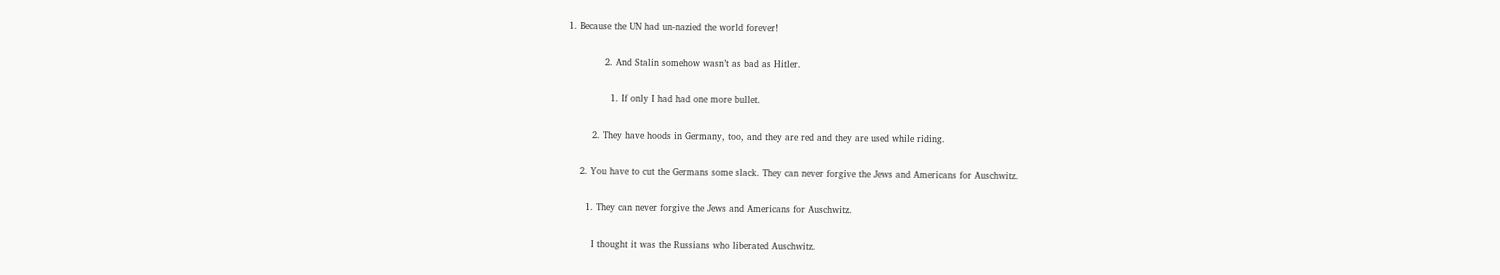1. Because the UN had un-nazied the world forever!

            2. And Stalin somehow wasn’t as bad as Hitler.

              1. If only I had had one more bullet.

        2. They have hoods in Germany, too, and they are red and they are used while riding.

    2. You have to cut the Germans some slack. They can never forgive the Jews and Americans for Auschwitz.

      1. They can never forgive the Jews and Americans for Auschwitz.

        I thought it was the Russians who liberated Auschwitz.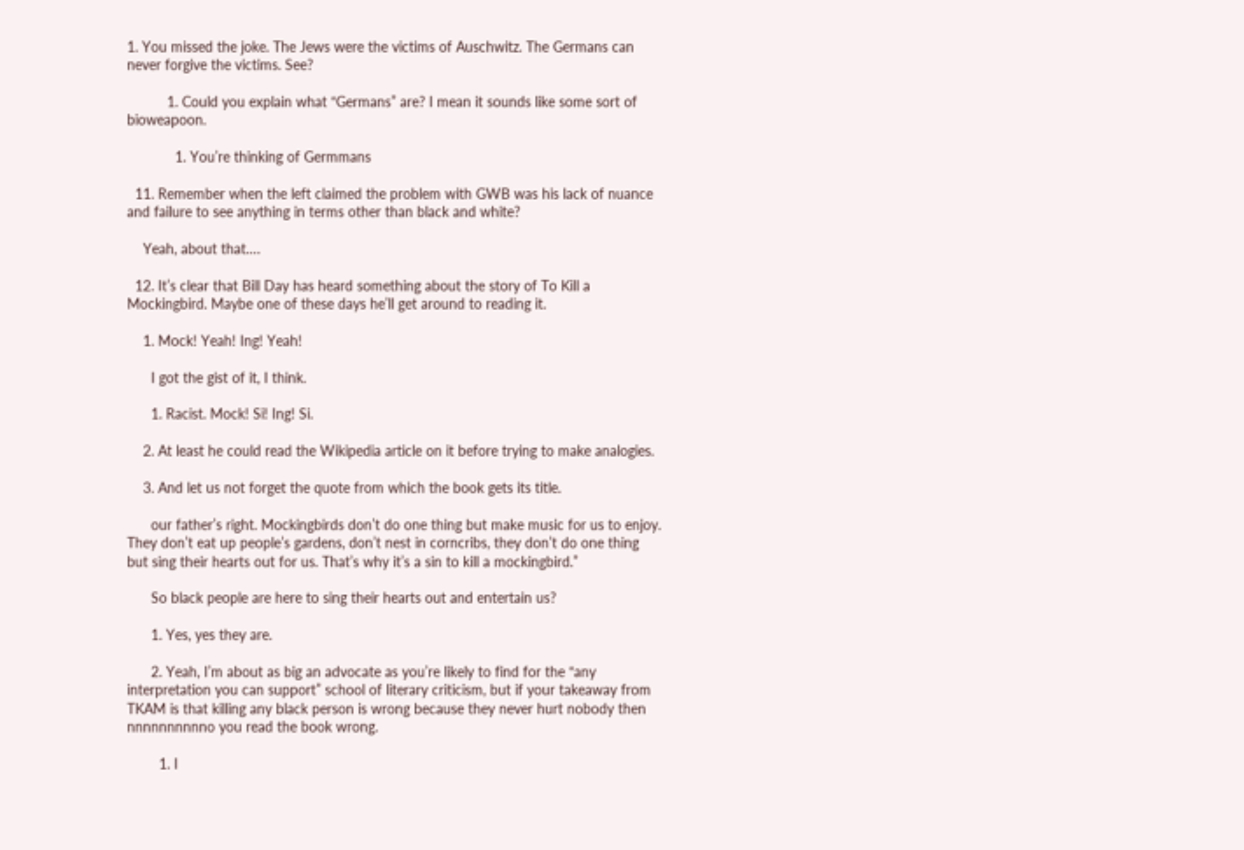1. You missed the joke. The Jews were the victims of Auschwitz. The Germans can never forgive the victims. See?

          1. Could you explain what “Germans” are? I mean it sounds like some sort of bioweapoon.

            1. You’re thinking of Germmans

  11. Remember when the left claimed the problem with GWB was his lack of nuance and failure to see anything in terms other than black and white?

    Yeah, about that….

  12. It’s clear that Bill Day has heard something about the story of To Kill a Mockingbird. Maybe one of these days he’ll get around to reading it.

    1. Mock! Yeah! Ing! Yeah!

      I got the gist of it, I think.

      1. Racist. Mock! Si! Ing! Si.

    2. At least he could read the Wikipedia article on it before trying to make analogies.

    3. And let us not forget the quote from which the book gets its title.

      our father’s right. Mockingbirds don’t do one thing but make music for us to enjoy. They don’t eat up people’s gardens, don’t nest in corncribs, they don’t do one thing but sing their hearts out for us. That’s why it’s a sin to kill a mockingbird.”

      So black people are here to sing their hearts out and entertain us?

      1. Yes, yes they are.

      2. Yeah, I’m about as big an advocate as you’re likely to find for the “any interpretation you can support” school of literary criticism, but if your takeaway from TKAM is that killing any black person is wrong because they never hurt nobody then nnnnnnnnnno you read the book wrong.

        1. I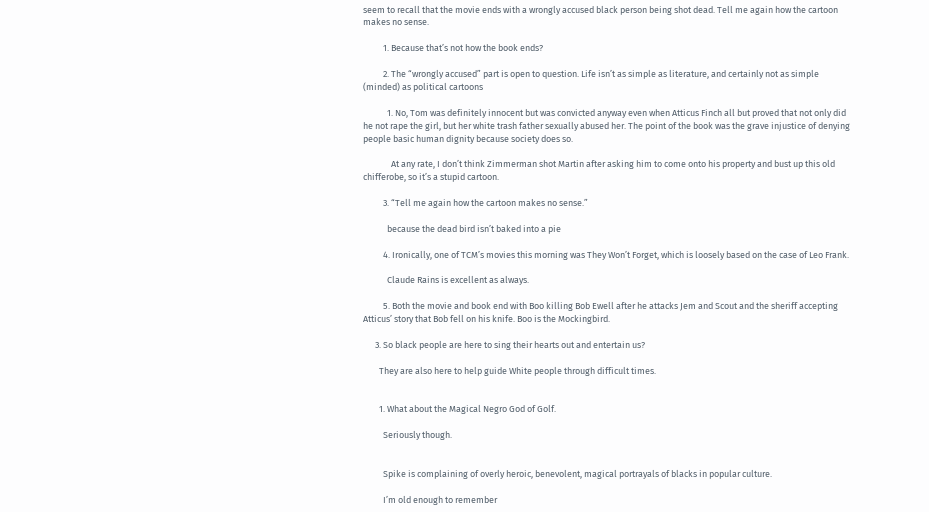seem to recall that the movie ends with a wrongly accused black person being shot dead. Tell me again how the cartoon makes no sense.

          1. Because that’s not how the book ends?

          2. The “wrongly accused” part is open to question. Life isn’t as simple as literature, and certainly not as simple (minded) as political cartoons

            1. No, Tom was definitely innocent but was convicted anyway even when Atticus Finch all but proved that not only did he not rape the girl, but her white trash father sexually abused her. The point of the book was the grave injustice of denying people basic human dignity because society does so.

              At any rate, I don’t think Zimmerman shot Martin after asking him to come onto his property and bust up this old chifferobe, so it’s a stupid cartoon.

          3. “Tell me again how the cartoon makes no sense.”

            because the dead bird isn’t baked into a pie

          4. Ironically, one of TCM’s movies this morning was They Won’t Forget, which is loosely based on the case of Leo Frank.

            Claude Rains is excellent as always.

          5. Both the movie and book end with Boo killing Bob Ewell after he attacks Jem and Scout and the sheriff accepting Atticus’ story that Bob fell on his knife. Boo is the Mockingbird.

      3. So black people are here to sing their hearts out and entertain us?

        They are also here to help guide White people through difficult times.


        1. What about the Magical Negro God of Golf.

          Seriously though.


          Spike is complaining of overly heroic, benevolent, magical portrayals of blacks in popular culture.

          I’m old enough to remember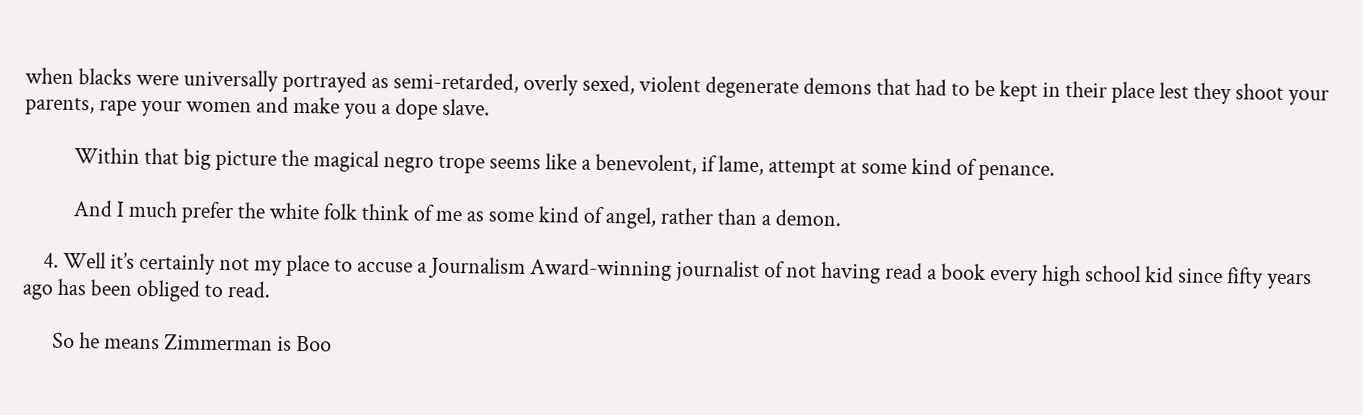when blacks were universally portrayed as semi-retarded, overly sexed, violent degenerate demons that had to be kept in their place lest they shoot your parents, rape your women and make you a dope slave.

          Within that big picture the magical negro trope seems like a benevolent, if lame, attempt at some kind of penance.

          And I much prefer the white folk think of me as some kind of angel, rather than a demon.

    4. Well it’s certainly not my place to accuse a Journalism Award-winning journalist of not having read a book every high school kid since fifty years ago has been obliged to read.

      So he means Zimmerman is Boo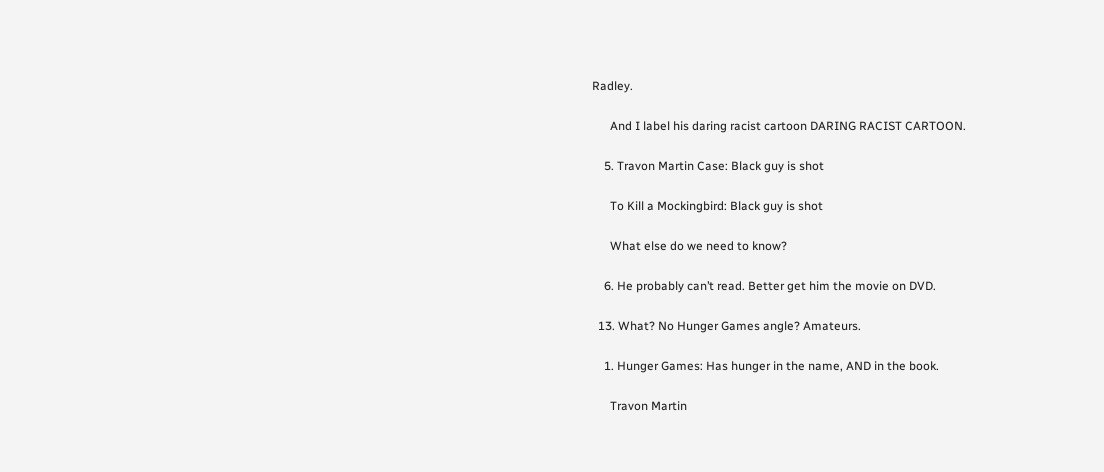Radley.

      And I label his daring racist cartoon DARING RACIST CARTOON.

    5. Travon Martin Case: Black guy is shot

      To Kill a Mockingbird: Black guy is shot

      What else do we need to know?

    6. He probably can’t read. Better get him the movie on DVD.

  13. What? No Hunger Games angle? Amateurs.

    1. Hunger Games: Has hunger in the name, AND in the book.

      Travon Martin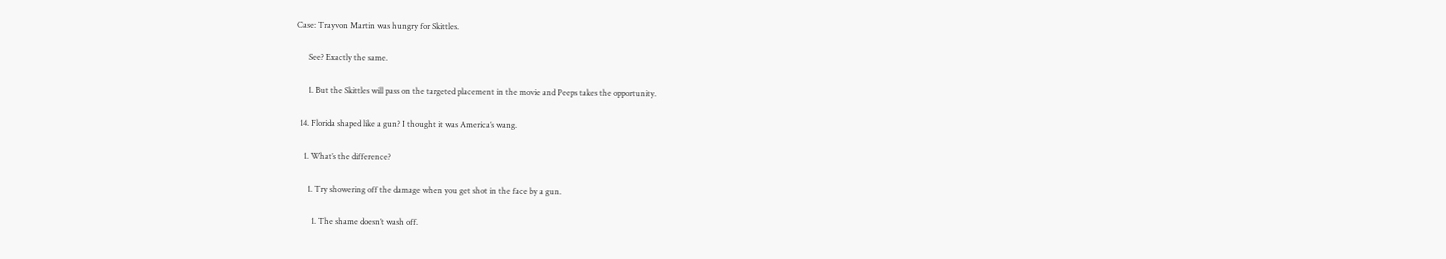Case: Trayvon Martin was hungry for Skittles.

      See? Exactly the same.

      1. But the Skittles will pass on the targeted placement in the movie and Peeps takes the opportunity.

  14. Florida shaped like a gun? I thought it was America’s wang.

    1. What’s the difference?

      1. Try showering off the damage when you get shot in the face by a gun.

        1. The shame doesn’t wash off.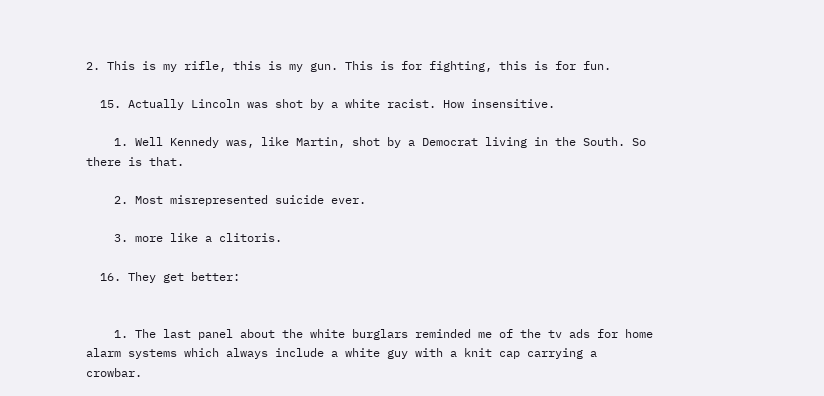2. This is my rifle, this is my gun. This is for fighting, this is for fun.

  15. Actually Lincoln was shot by a white racist. How insensitive.

    1. Well Kennedy was, like Martin, shot by a Democrat living in the South. So there is that.

    2. Most misrepresented suicide ever.

    3. more like a clitoris.

  16. They get better:


    1. The last panel about the white burglars reminded me of the tv ads for home alarm systems which always include a white guy with a knit cap carrying a crowbar.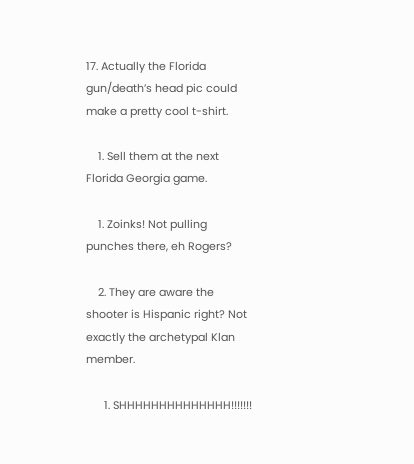17. Actually the Florida gun/death’s head pic could make a pretty cool t-shirt.

    1. Sell them at the next Florida Georgia game.

    1. Zoinks! Not pulling punches there, eh Rogers?

    2. They are aware the shooter is Hispanic right? Not exactly the archetypal Klan member.

      1. SHHHHHHHHHHHHHH!!!!!!!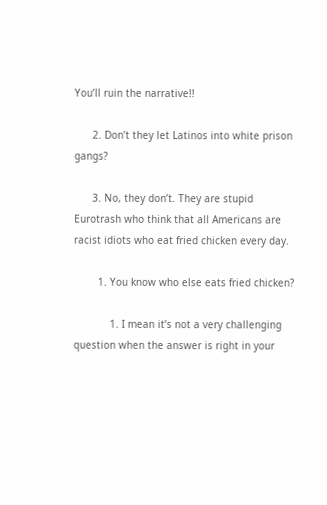You’ll ruin the narrative!!

      2. Don’t they let Latinos into white prison gangs?

      3. No, they don’t. They are stupid Eurotrash who think that all Americans are racist idiots who eat fried chicken every day.

        1. You know who else eats fried chicken?

            1. I mean it’s not a very challenging question when the answer is right in your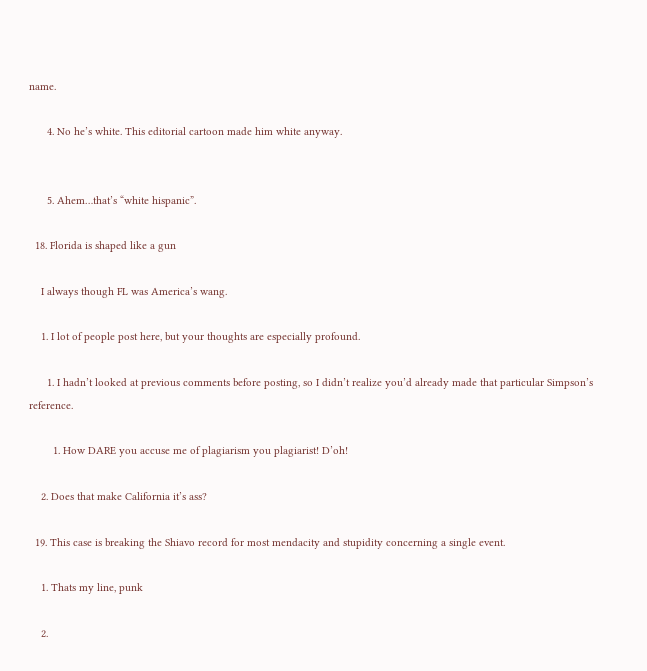name.

      4. No he’s white. This editorial cartoon made him white anyway.


      5. Ahem…that’s “white hispanic”.

  18. Florida is shaped like a gun

    I always though FL was America’s wang.

    1. I lot of people post here, but your thoughts are especially profound.

      1. I hadn’t looked at previous comments before posting, so I didn’t realize you’d already made that particular Simpson’s reference.

        1. How DARE you accuse me of plagiarism you plagiarist! D’oh!

    2. Does that make California it’s ass?

  19. This case is breaking the Shiavo record for most mendacity and stupidity concerning a single event.

    1. Thats my line, punk

    2.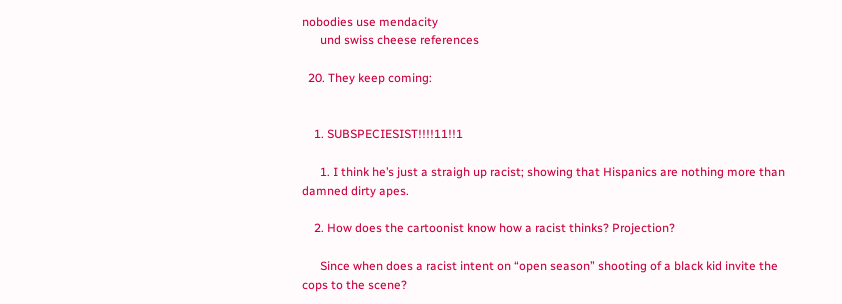nobodies use mendacity
      und swiss cheese references

  20. They keep coming:


    1. SUBSPECIESIST!!!!11!!1

      1. I think he’s just a straigh up racist; showing that Hispanics are nothing more than damned dirty apes.

    2. How does the cartoonist know how a racist thinks? Projection?

      Since when does a racist intent on “open season” shooting of a black kid invite the cops to the scene?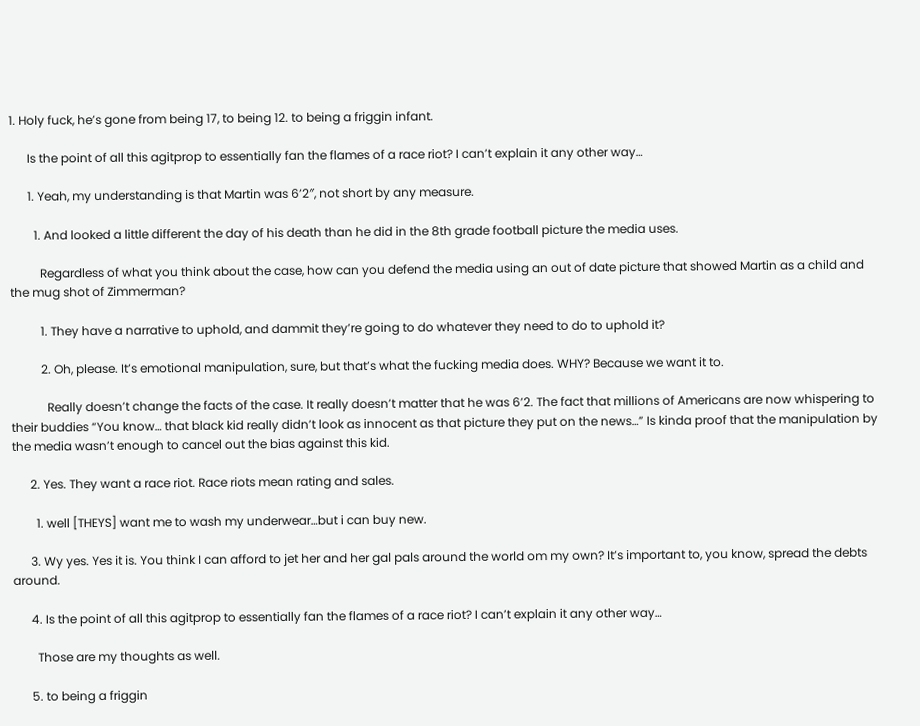1. Holy fuck, he’s gone from being 17, to being 12. to being a friggin infant.

      Is the point of all this agitprop to essentially fan the flames of a race riot? I can’t explain it any other way…

      1. Yeah, my understanding is that Martin was 6’2″, not short by any measure.

        1. And looked a little different the day of his death than he did in the 8th grade football picture the media uses.

          Regardless of what you think about the case, how can you defend the media using an out of date picture that showed Martin as a child and the mug shot of Zimmerman?

          1. They have a narrative to uphold, and dammit they’re going to do whatever they need to do to uphold it?

          2. Oh, please. It’s emotional manipulation, sure, but that’s what the fucking media does. WHY? Because we want it to.

            Really doesn’t change the facts of the case. It really doesn’t matter that he was 6’2. The fact that millions of Americans are now whispering to their buddies “You know… that black kid really didn’t look as innocent as that picture they put on the news…” Is kinda proof that the manipulation by the media wasn’t enough to cancel out the bias against this kid.

      2. Yes. They want a race riot. Race riots mean rating and sales.

        1. well [THEYS] want me to wash my underwear…but i can buy new.

      3. Wy yes. Yes it is. You think I can afford to jet her and her gal pals around the world om my own? It’s important to, you know, spread the debts around.

      4. Is the point of all this agitprop to essentially fan the flames of a race riot? I can’t explain it any other way…

        Those are my thoughts as well.

      5. to being a friggin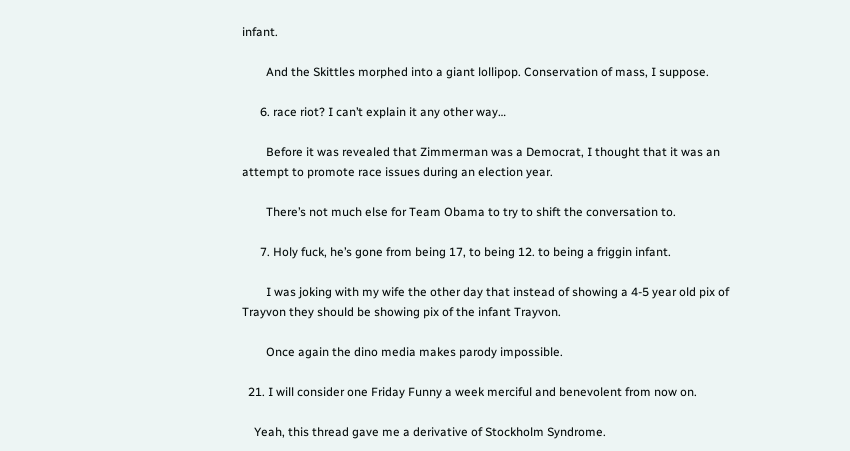infant.

        And the Skittles morphed into a giant lollipop. Conservation of mass, I suppose.

      6. race riot? I can’t explain it any other way…

        Before it was revealed that Zimmerman was a Democrat, I thought that it was an attempt to promote race issues during an election year.

        There’s not much else for Team Obama to try to shift the conversation to.

      7. Holy fuck, he’s gone from being 17, to being 12. to being a friggin infant.

        I was joking with my wife the other day that instead of showing a 4-5 year old pix of Trayvon they should be showing pix of the infant Trayvon.

        Once again the dino media makes parody impossible.

  21. I will consider one Friday Funny a week merciful and benevolent from now on.

    Yeah, this thread gave me a derivative of Stockholm Syndrome.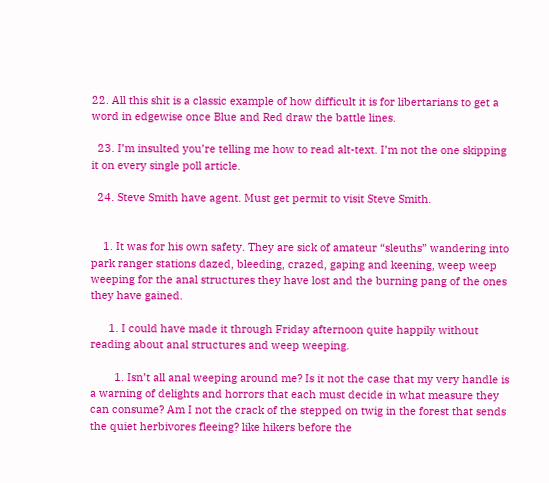22. All this shit is a classic example of how difficult it is for libertarians to get a word in edgewise once Blue and Red draw the battle lines.

  23. I’m insulted you’re telling me how to read alt-text. I’m not the one skipping it on every single poll article.

  24. Steve Smith have agent. Must get permit to visit Steve Smith.


    1. It was for his own safety. They are sick of amateur “sleuths” wandering into park ranger stations dazed, bleeding, crazed, gaping and keening, weep weep weeping for the anal structures they have lost and the burning pang of the ones they have gained.

      1. I could have made it through Friday afternoon quite happily without reading about anal structures and weep weeping.

        1. Isn’t all anal weeping around me? Is it not the case that my very handle is a warning of delights and horrors that each must decide in what measure they can consume? Am I not the crack of the stepped on twig in the forest that sends the quiet herbivores fleeing? like hikers before the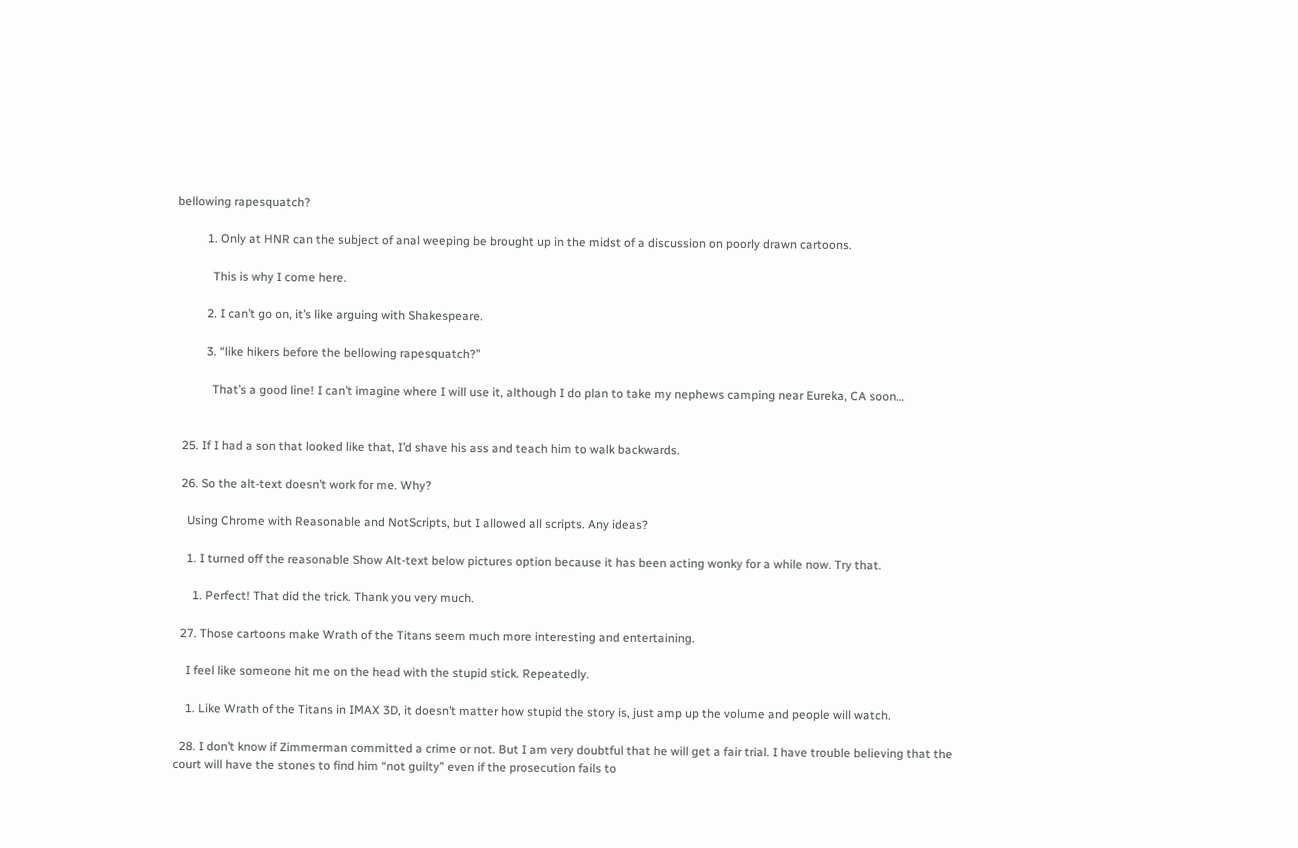bellowing rapesquatch?

          1. Only at HNR can the subject of anal weeping be brought up in the midst of a discussion on poorly drawn cartoons.

            This is why I come here.

          2. I can’t go on, it’s like arguing with Shakespeare.

          3. “like hikers before the bellowing rapesquatch?”

            That’s a good line! I can’t imagine where I will use it, although I do plan to take my nephews camping near Eureka, CA soon…


  25. If I had a son that looked like that, I’d shave his ass and teach him to walk backwards.

  26. So the alt-text doesn’t work for me. Why?

    Using Chrome with Reasonable and NotScripts, but I allowed all scripts. Any ideas?

    1. I turned off the reasonable Show Alt-text below pictures option because it has been acting wonky for a while now. Try that.

      1. Perfect! That did the trick. Thank you very much.

  27. Those cartoons make Wrath of the Titans seem much more interesting and entertaining.

    I feel like someone hit me on the head with the stupid stick. Repeatedly.

    1. Like Wrath of the Titans in IMAX 3D, it doesn’t matter how stupid the story is, just amp up the volume and people will watch.

  28. I don’t know if Zimmerman committed a crime or not. But I am very doubtful that he will get a fair trial. I have trouble believing that the court will have the stones to find him “not guilty” even if the prosecution fails to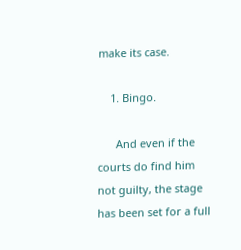make its case.

    1. Bingo.

      And even if the courts do find him not guilty, the stage has been set for a full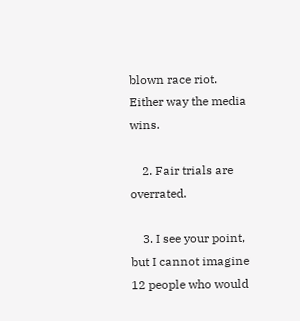blown race riot. Either way the media wins.

    2. Fair trials are overrated.

    3. I see your point, but I cannot imagine 12 people who would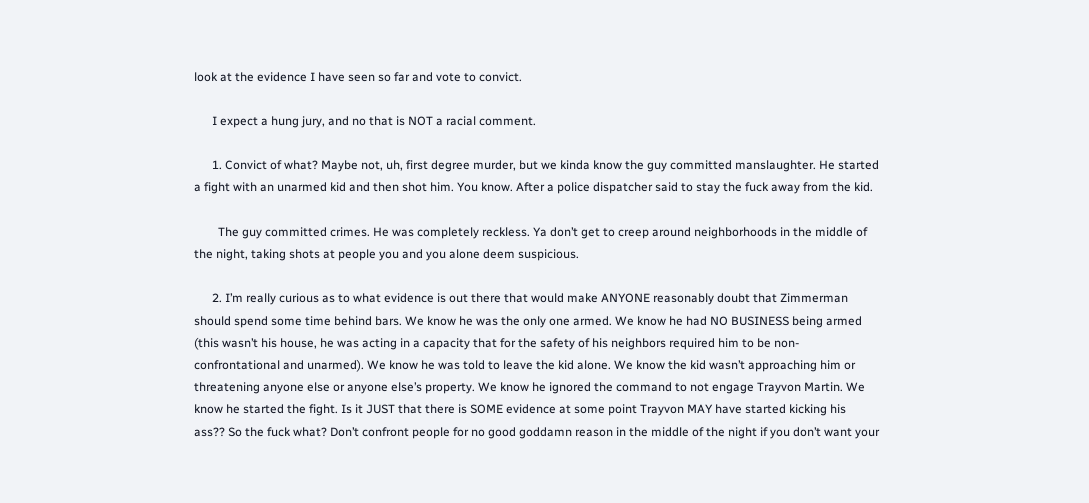look at the evidence I have seen so far and vote to convict.

      I expect a hung jury, and no that is NOT a racial comment.

      1. Convict of what? Maybe not, uh, first degree murder, but we kinda know the guy committed manslaughter. He started a fight with an unarmed kid and then shot him. You know. After a police dispatcher said to stay the fuck away from the kid.

        The guy committed crimes. He was completely reckless. Ya don’t get to creep around neighborhoods in the middle of the night, taking shots at people you and you alone deem suspicious.

      2. I’m really curious as to what evidence is out there that would make ANYONE reasonably doubt that Zimmerman should spend some time behind bars. We know he was the only one armed. We know he had NO BUSINESS being armed (this wasn’t his house, he was acting in a capacity that for the safety of his neighbors required him to be non-confrontational and unarmed). We know he was told to leave the kid alone. We know the kid wasn’t approaching him or threatening anyone else or anyone else’s property. We know he ignored the command to not engage Trayvon Martin. We know he started the fight. Is it JUST that there is SOME evidence at some point Trayvon MAY have started kicking his ass?? So the fuck what? Don’t confront people for no good goddamn reason in the middle of the night if you don’t want your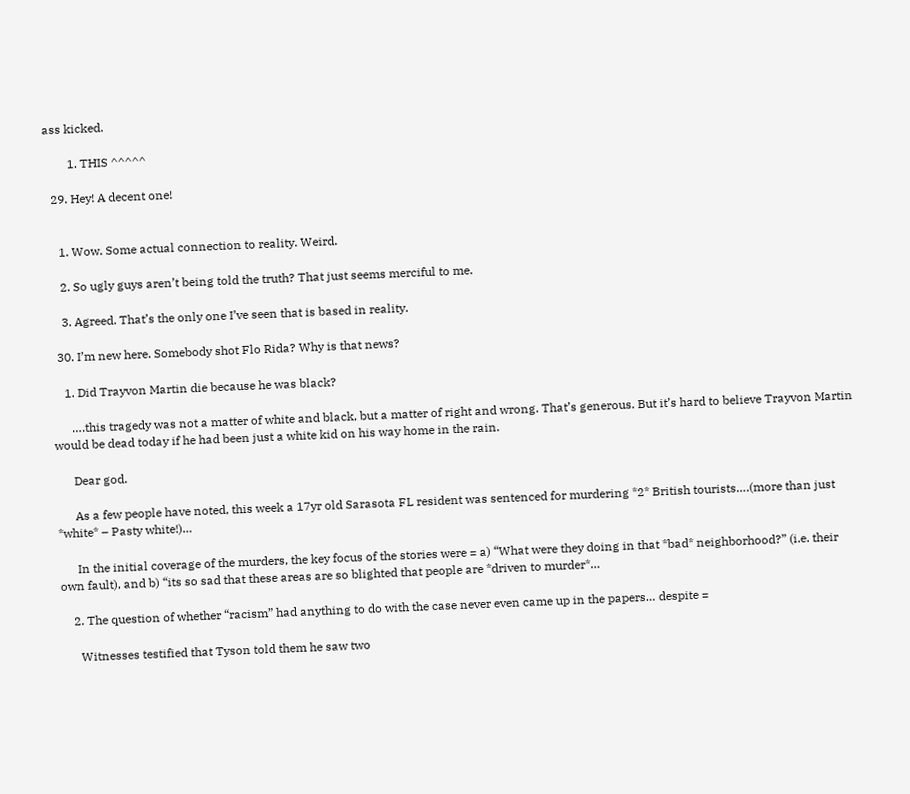ass kicked.

        1. THIS ^^^^^

  29. Hey! A decent one!


    1. Wow. Some actual connection to reality. Weird.

    2. So ugly guys aren’t being told the truth? That just seems merciful to me.

    3. Agreed. That’s the only one I’ve seen that is based in reality.

  30. I’m new here. Somebody shot Flo Rida? Why is that news?

    1. Did Trayvon Martin die because he was black?

      ….this tragedy was not a matter of white and black, but a matter of right and wrong. That’s generous. But it’s hard to believe Trayvon Martin would be dead today if he had been just a white kid on his way home in the rain.

      Dear god.

      As a few people have noted, this week a 17yr old Sarasota FL resident was sentenced for murdering *2* British tourists….(more than just *white* – Pasty white!)…

      In the initial coverage of the murders, the key focus of the stories were = a) “What were they doing in that *bad* neighborhood?” (i.e. their own fault), and b) “its so sad that these areas are so blighted that people are *driven to murder*…

    2. The question of whether “racism” had anything to do with the case never even came up in the papers… despite =

      Witnesses testified that Tyson told them he saw two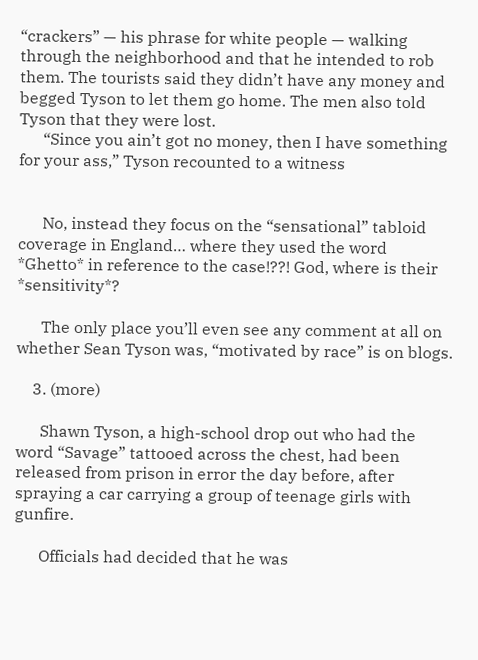“crackers” — his phrase for white people — walking through the neighborhood and that he intended to rob them. The tourists said they didn’t have any money and begged Tyson to let them go home. The men also told Tyson that they were lost.
      “Since you ain’t got no money, then I have something for your ass,” Tyson recounted to a witness


      No, instead they focus on the “sensational” tabloid coverage in England… where they used the word *Ghetto* in reference to the case!??! God, where is their *sensitivity*?

      The only place you’ll even see any comment at all on whether Sean Tyson was, “motivated by race” is on blogs.

    3. (more)

      Shawn Tyson, a high-school drop out who had the word “Savage” tattooed across the chest, had been released from prison in error the day before, after spraying a car carrying a group of teenage girls with gunfire.

      Officials had decided that he was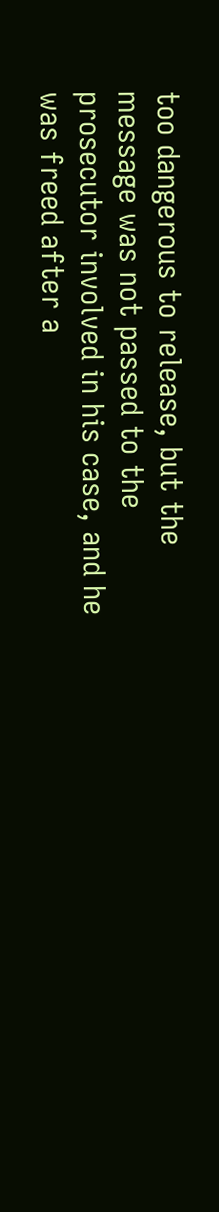too dangerous to release, but the message was not passed to the prosecutor involved in his case, and he was freed after a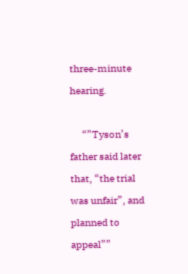three-minute hearing.

      “”Tyson’s father said later that, “the trial was unfair”, and planned to appeal””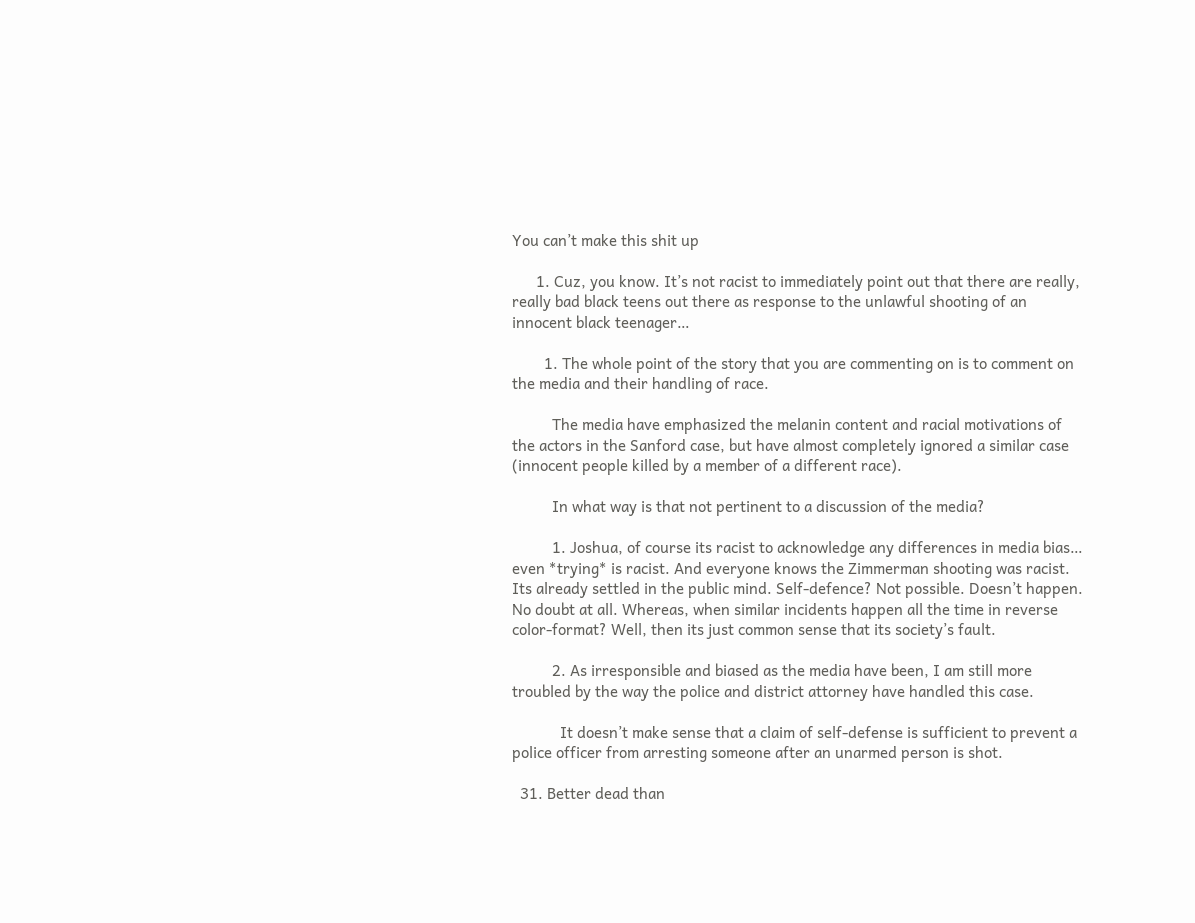You can’t make this shit up

      1. Cuz, you know. It’s not racist to immediately point out that there are really, really bad black teens out there as response to the unlawful shooting of an innocent black teenager…

        1. The whole point of the story that you are commenting on is to comment on the media and their handling of race.

          The media have emphasized the melanin content and racial motivations of the actors in the Sanford case, but have almost completely ignored a similar case (innocent people killed by a member of a different race).

          In what way is that not pertinent to a discussion of the media?

          1. Joshua, of course its racist to acknowledge any differences in media bias… even *trying* is racist. And everyone knows the Zimmerman shooting was racist. Its already settled in the public mind. Self-defence? Not possible. Doesn’t happen. No doubt at all. Whereas, when similar incidents happen all the time in reverse color-format? Well, then its just common sense that its society’s fault.

          2. As irresponsible and biased as the media have been, I am still more troubled by the way the police and district attorney have handled this case.

            It doesn’t make sense that a claim of self-defense is sufficient to prevent a police officer from arresting someone after an unarmed person is shot.

  31. Better dead than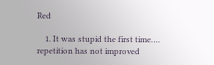Red

    1. It was stupid the first time…. repetition has not improved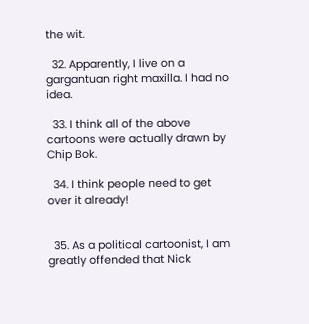the wit.

  32. Apparently, I live on a gargantuan right maxilla. I had no idea.

  33. I think all of the above cartoons were actually drawn by Chip Bok.

  34. I think people need to get over it already!


  35. As a political cartoonist, I am greatly offended that Nick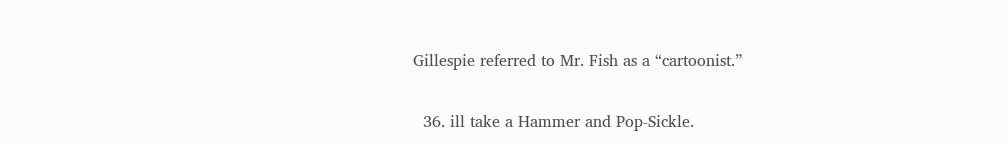Gillespie referred to Mr. Fish as a “cartoonist.”

  36. ill take a Hammer and Pop-Sickle.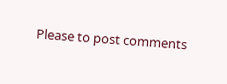Please to post comments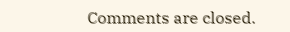Comments are closed.